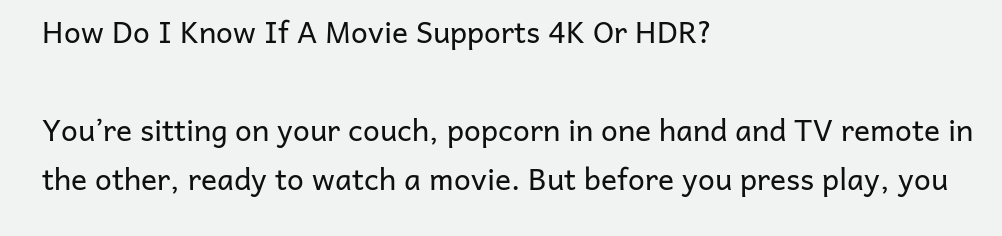How Do I Know If A Movie Supports 4K Or HDR?

You’re sitting on your couch, popcorn in one hand and TV remote in the other, ready to watch a movie. But before you press play, you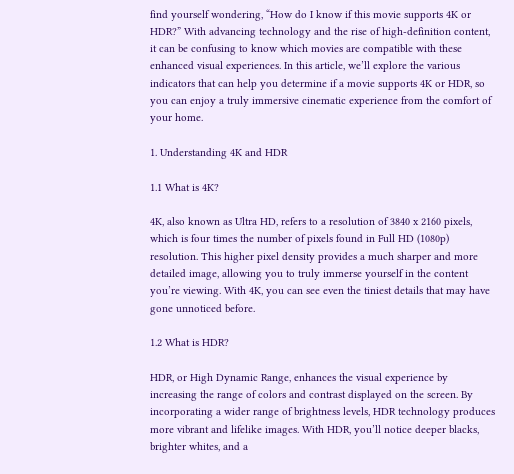find yourself wondering, “How do I know if this movie supports 4K or HDR?” With advancing technology and the rise of high-definition content, it can be confusing to know which movies are compatible with these enhanced visual experiences. In this article, we’ll explore the various indicators that can help you determine if a movie supports 4K or HDR, so you can enjoy a truly immersive cinematic experience from the comfort of your home.

1. Understanding 4K and HDR

1.1 What is 4K?

4K, also known as Ultra HD, refers to a resolution of 3840 x 2160 pixels, which is four times the number of pixels found in Full HD (1080p) resolution. This higher pixel density provides a much sharper and more detailed image, allowing you to truly immerse yourself in the content you’re viewing. With 4K, you can see even the tiniest details that may have gone unnoticed before.

1.2 What is HDR?

HDR, or High Dynamic Range, enhances the visual experience by increasing the range of colors and contrast displayed on the screen. By incorporating a wider range of brightness levels, HDR technology produces more vibrant and lifelike images. With HDR, you’ll notice deeper blacks, brighter whites, and a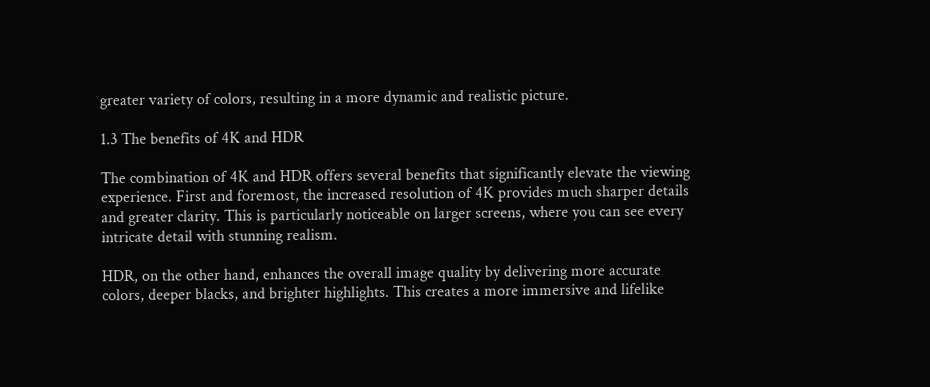greater variety of colors, resulting in a more dynamic and realistic picture.

1.3 The benefits of 4K and HDR

The combination of 4K and HDR offers several benefits that significantly elevate the viewing experience. First and foremost, the increased resolution of 4K provides much sharper details and greater clarity. This is particularly noticeable on larger screens, where you can see every intricate detail with stunning realism.

HDR, on the other hand, enhances the overall image quality by delivering more accurate colors, deeper blacks, and brighter highlights. This creates a more immersive and lifelike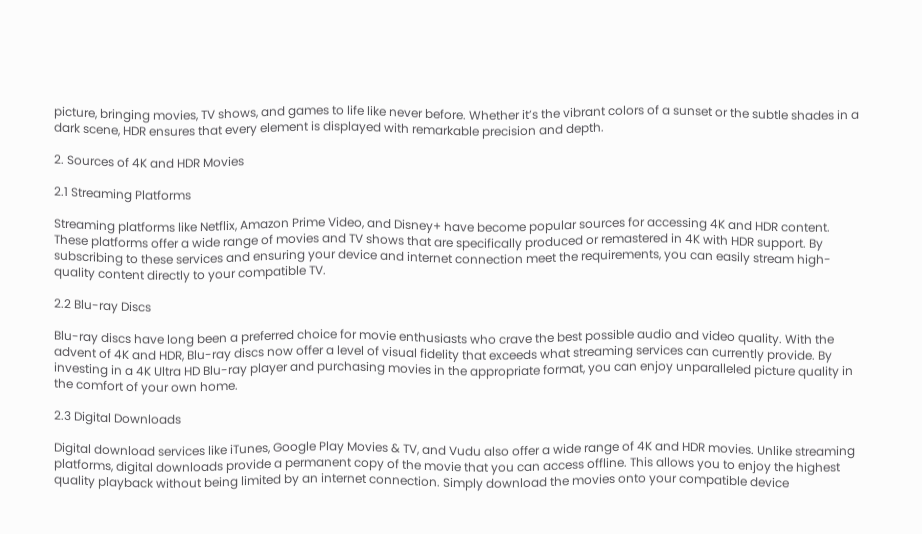picture, bringing movies, TV shows, and games to life like never before. Whether it’s the vibrant colors of a sunset or the subtle shades in a dark scene, HDR ensures that every element is displayed with remarkable precision and depth.

2. Sources of 4K and HDR Movies

2.1 Streaming Platforms

Streaming platforms like Netflix, Amazon Prime Video, and Disney+ have become popular sources for accessing 4K and HDR content. These platforms offer a wide range of movies and TV shows that are specifically produced or remastered in 4K with HDR support. By subscribing to these services and ensuring your device and internet connection meet the requirements, you can easily stream high-quality content directly to your compatible TV.

2.2 Blu-ray Discs

Blu-ray discs have long been a preferred choice for movie enthusiasts who crave the best possible audio and video quality. With the advent of 4K and HDR, Blu-ray discs now offer a level of visual fidelity that exceeds what streaming services can currently provide. By investing in a 4K Ultra HD Blu-ray player and purchasing movies in the appropriate format, you can enjoy unparalleled picture quality in the comfort of your own home.

2.3 Digital Downloads

Digital download services like iTunes, Google Play Movies & TV, and Vudu also offer a wide range of 4K and HDR movies. Unlike streaming platforms, digital downloads provide a permanent copy of the movie that you can access offline. This allows you to enjoy the highest quality playback without being limited by an internet connection. Simply download the movies onto your compatible device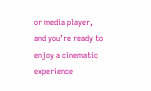or media player, and you’re ready to enjoy a cinematic experience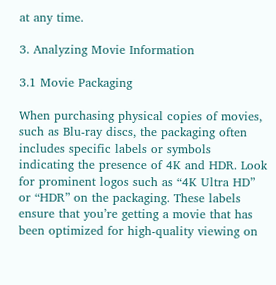at any time.

3. Analyzing Movie Information

3.1 Movie Packaging

When purchasing physical copies of movies, such as Blu-ray discs, the packaging often includes specific labels or symbols indicating the presence of 4K and HDR. Look for prominent logos such as “4K Ultra HD” or “HDR” on the packaging. These labels ensure that you’re getting a movie that has been optimized for high-quality viewing on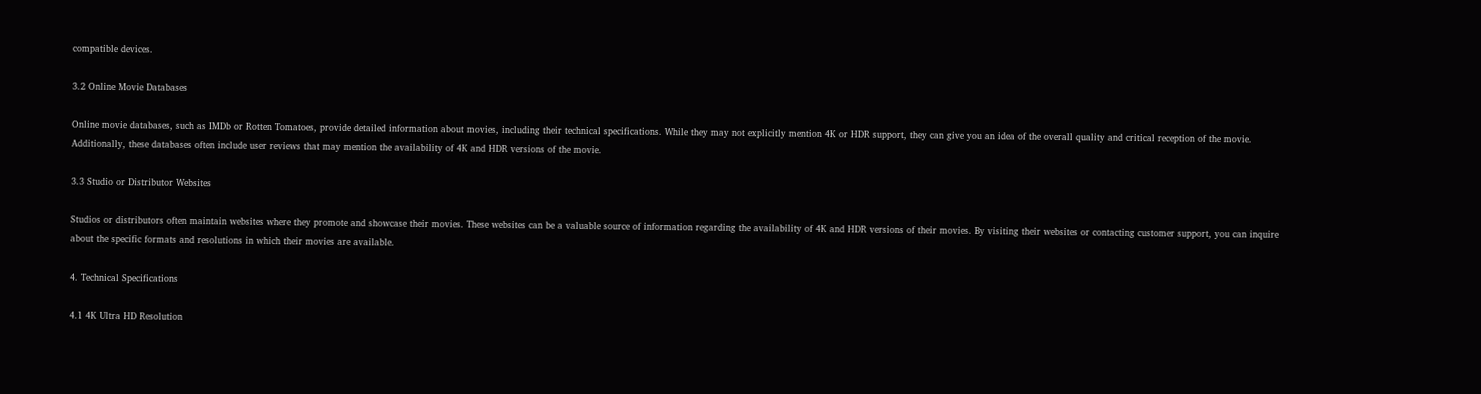compatible devices.

3.2 Online Movie Databases

Online movie databases, such as IMDb or Rotten Tomatoes, provide detailed information about movies, including their technical specifications. While they may not explicitly mention 4K or HDR support, they can give you an idea of the overall quality and critical reception of the movie. Additionally, these databases often include user reviews that may mention the availability of 4K and HDR versions of the movie.

3.3 Studio or Distributor Websites

Studios or distributors often maintain websites where they promote and showcase their movies. These websites can be a valuable source of information regarding the availability of 4K and HDR versions of their movies. By visiting their websites or contacting customer support, you can inquire about the specific formats and resolutions in which their movies are available.

4. Technical Specifications

4.1 4K Ultra HD Resolution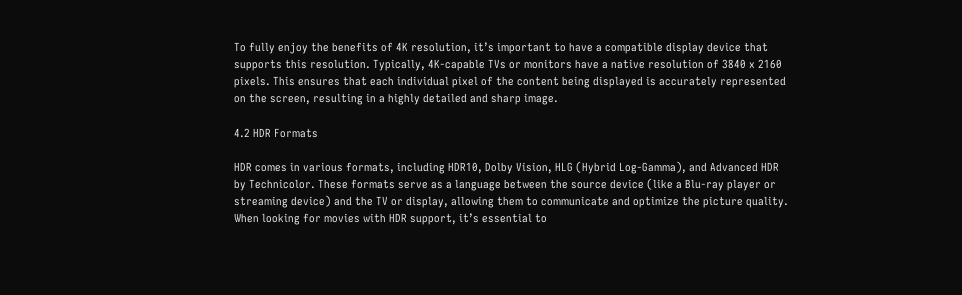To fully enjoy the benefits of 4K resolution, it’s important to have a compatible display device that supports this resolution. Typically, 4K-capable TVs or monitors have a native resolution of 3840 x 2160 pixels. This ensures that each individual pixel of the content being displayed is accurately represented on the screen, resulting in a highly detailed and sharp image.

4.2 HDR Formats

HDR comes in various formats, including HDR10, Dolby Vision, HLG (Hybrid Log-Gamma), and Advanced HDR by Technicolor. These formats serve as a language between the source device (like a Blu-ray player or streaming device) and the TV or display, allowing them to communicate and optimize the picture quality. When looking for movies with HDR support, it’s essential to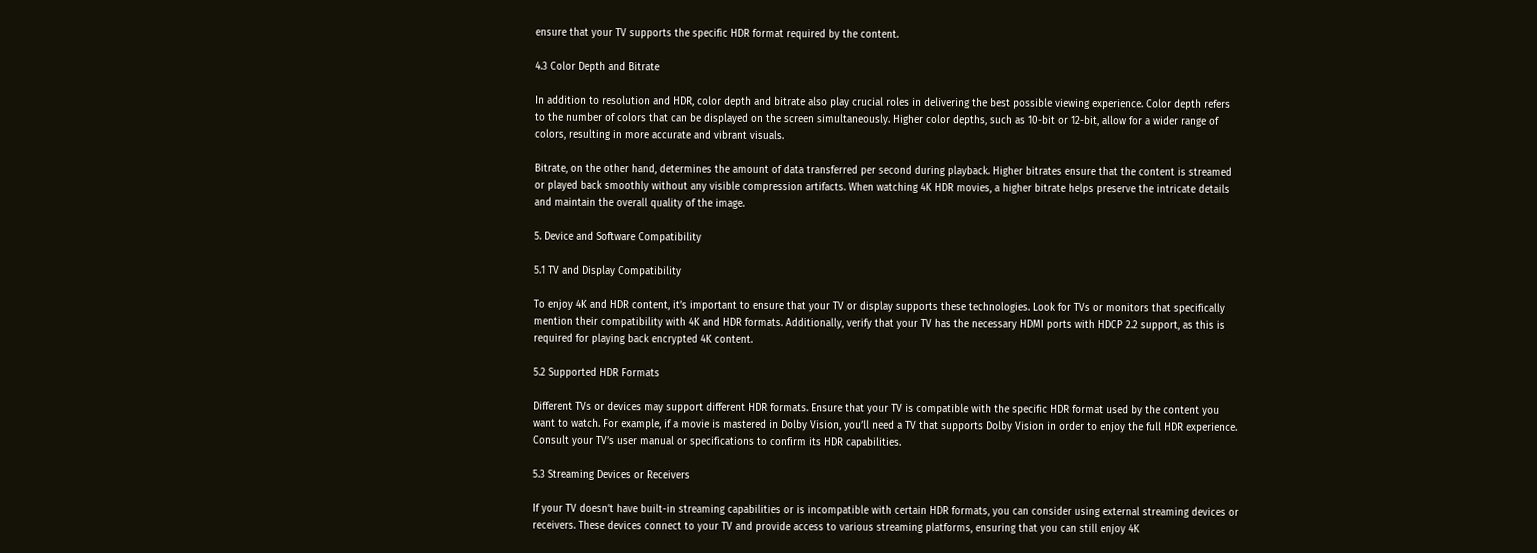ensure that your TV supports the specific HDR format required by the content.

4.3 Color Depth and Bitrate

In addition to resolution and HDR, color depth and bitrate also play crucial roles in delivering the best possible viewing experience. Color depth refers to the number of colors that can be displayed on the screen simultaneously. Higher color depths, such as 10-bit or 12-bit, allow for a wider range of colors, resulting in more accurate and vibrant visuals.

Bitrate, on the other hand, determines the amount of data transferred per second during playback. Higher bitrates ensure that the content is streamed or played back smoothly without any visible compression artifacts. When watching 4K HDR movies, a higher bitrate helps preserve the intricate details and maintain the overall quality of the image.

5. Device and Software Compatibility

5.1 TV and Display Compatibility

To enjoy 4K and HDR content, it’s important to ensure that your TV or display supports these technologies. Look for TVs or monitors that specifically mention their compatibility with 4K and HDR formats. Additionally, verify that your TV has the necessary HDMI ports with HDCP 2.2 support, as this is required for playing back encrypted 4K content.

5.2 Supported HDR Formats

Different TVs or devices may support different HDR formats. Ensure that your TV is compatible with the specific HDR format used by the content you want to watch. For example, if a movie is mastered in Dolby Vision, you’ll need a TV that supports Dolby Vision in order to enjoy the full HDR experience. Consult your TV’s user manual or specifications to confirm its HDR capabilities.

5.3 Streaming Devices or Receivers

If your TV doesn’t have built-in streaming capabilities or is incompatible with certain HDR formats, you can consider using external streaming devices or receivers. These devices connect to your TV and provide access to various streaming platforms, ensuring that you can still enjoy 4K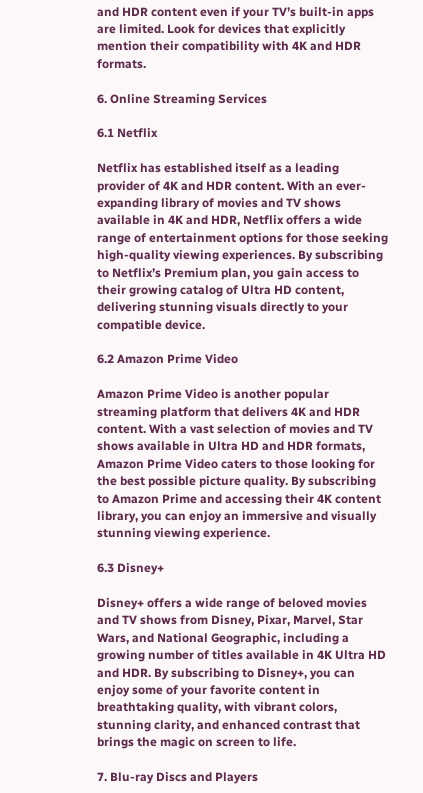and HDR content even if your TV’s built-in apps are limited. Look for devices that explicitly mention their compatibility with 4K and HDR formats.

6. Online Streaming Services

6.1 Netflix

Netflix has established itself as a leading provider of 4K and HDR content. With an ever-expanding library of movies and TV shows available in 4K and HDR, Netflix offers a wide range of entertainment options for those seeking high-quality viewing experiences. By subscribing to Netflix’s Premium plan, you gain access to their growing catalog of Ultra HD content, delivering stunning visuals directly to your compatible device.

6.2 Amazon Prime Video

Amazon Prime Video is another popular streaming platform that delivers 4K and HDR content. With a vast selection of movies and TV shows available in Ultra HD and HDR formats, Amazon Prime Video caters to those looking for the best possible picture quality. By subscribing to Amazon Prime and accessing their 4K content library, you can enjoy an immersive and visually stunning viewing experience.

6.3 Disney+

Disney+ offers a wide range of beloved movies and TV shows from Disney, Pixar, Marvel, Star Wars, and National Geographic, including a growing number of titles available in 4K Ultra HD and HDR. By subscribing to Disney+, you can enjoy some of your favorite content in breathtaking quality, with vibrant colors, stunning clarity, and enhanced contrast that brings the magic on screen to life.

7. Blu-ray Discs and Players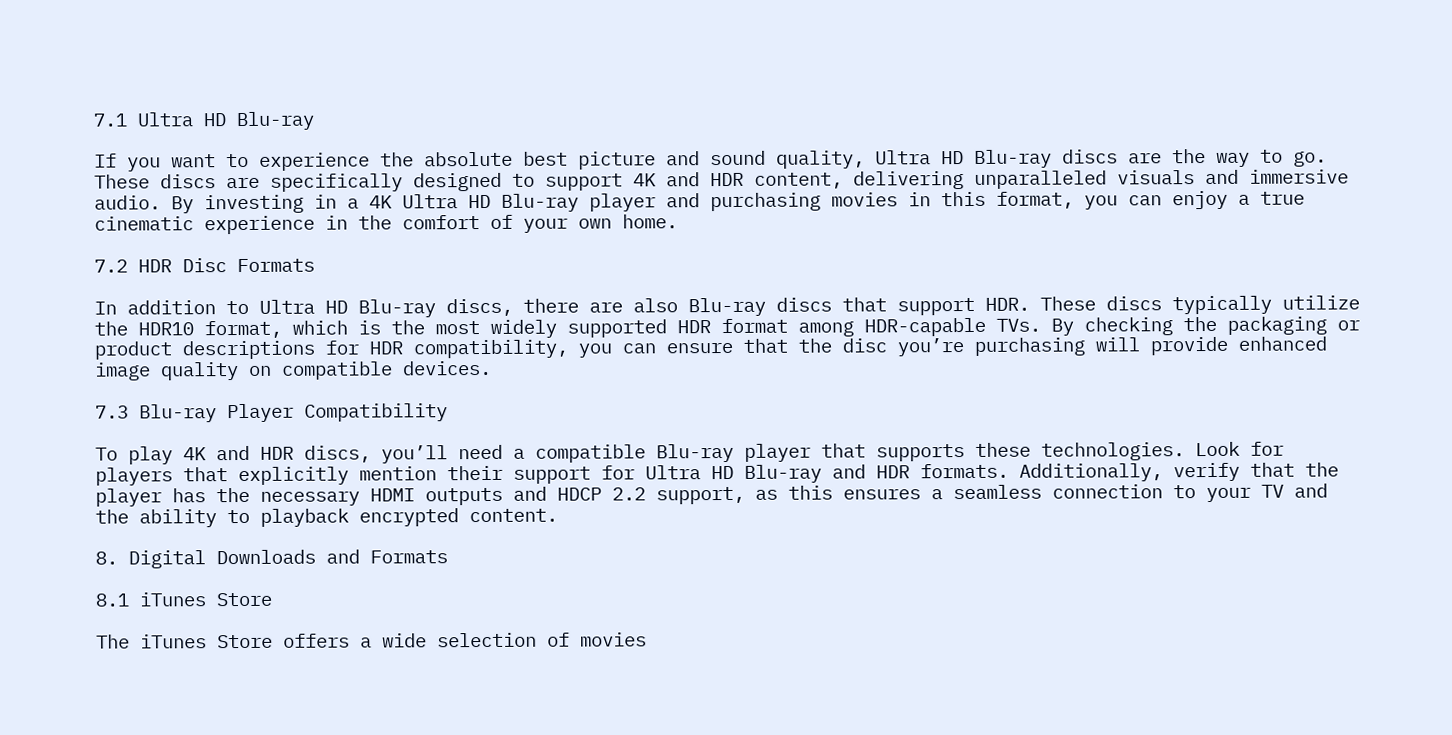7.1 Ultra HD Blu-ray

If you want to experience the absolute best picture and sound quality, Ultra HD Blu-ray discs are the way to go. These discs are specifically designed to support 4K and HDR content, delivering unparalleled visuals and immersive audio. By investing in a 4K Ultra HD Blu-ray player and purchasing movies in this format, you can enjoy a true cinematic experience in the comfort of your own home.

7.2 HDR Disc Formats

In addition to Ultra HD Blu-ray discs, there are also Blu-ray discs that support HDR. These discs typically utilize the HDR10 format, which is the most widely supported HDR format among HDR-capable TVs. By checking the packaging or product descriptions for HDR compatibility, you can ensure that the disc you’re purchasing will provide enhanced image quality on compatible devices.

7.3 Blu-ray Player Compatibility

To play 4K and HDR discs, you’ll need a compatible Blu-ray player that supports these technologies. Look for players that explicitly mention their support for Ultra HD Blu-ray and HDR formats. Additionally, verify that the player has the necessary HDMI outputs and HDCP 2.2 support, as this ensures a seamless connection to your TV and the ability to playback encrypted content.

8. Digital Downloads and Formats

8.1 iTunes Store

The iTunes Store offers a wide selection of movies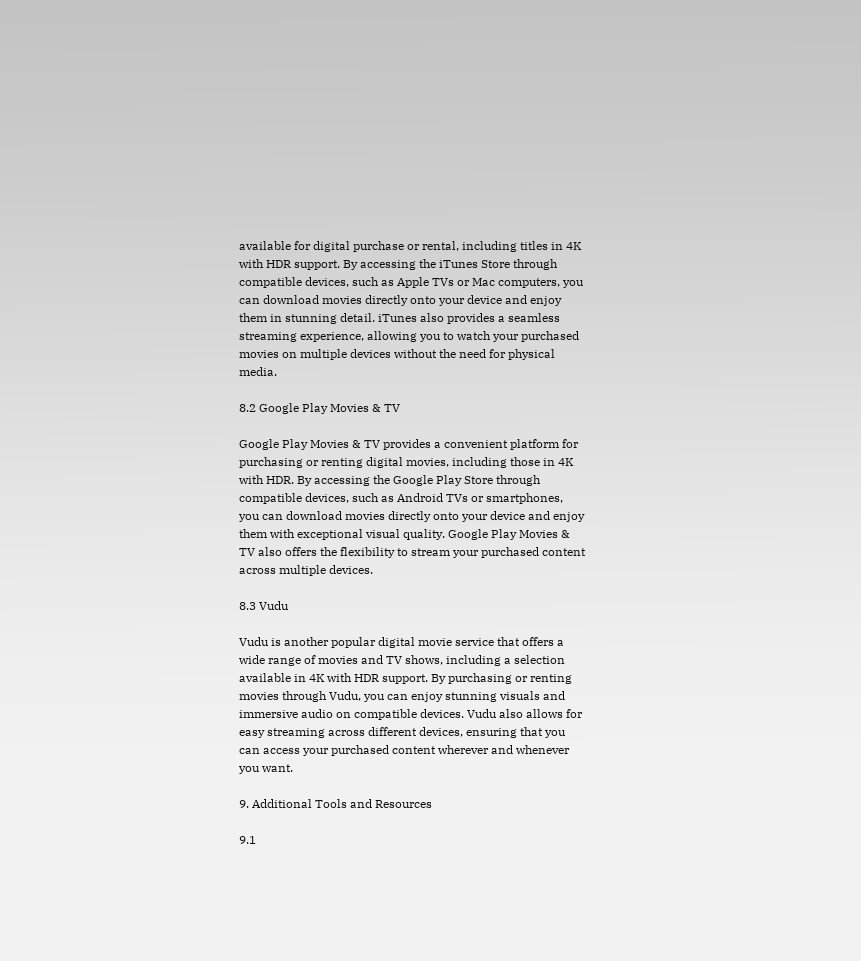available for digital purchase or rental, including titles in 4K with HDR support. By accessing the iTunes Store through compatible devices, such as Apple TVs or Mac computers, you can download movies directly onto your device and enjoy them in stunning detail. iTunes also provides a seamless streaming experience, allowing you to watch your purchased movies on multiple devices without the need for physical media.

8.2 Google Play Movies & TV

Google Play Movies & TV provides a convenient platform for purchasing or renting digital movies, including those in 4K with HDR. By accessing the Google Play Store through compatible devices, such as Android TVs or smartphones, you can download movies directly onto your device and enjoy them with exceptional visual quality. Google Play Movies & TV also offers the flexibility to stream your purchased content across multiple devices.

8.3 Vudu

Vudu is another popular digital movie service that offers a wide range of movies and TV shows, including a selection available in 4K with HDR support. By purchasing or renting movies through Vudu, you can enjoy stunning visuals and immersive audio on compatible devices. Vudu also allows for easy streaming across different devices, ensuring that you can access your purchased content wherever and whenever you want.

9. Additional Tools and Resources

9.1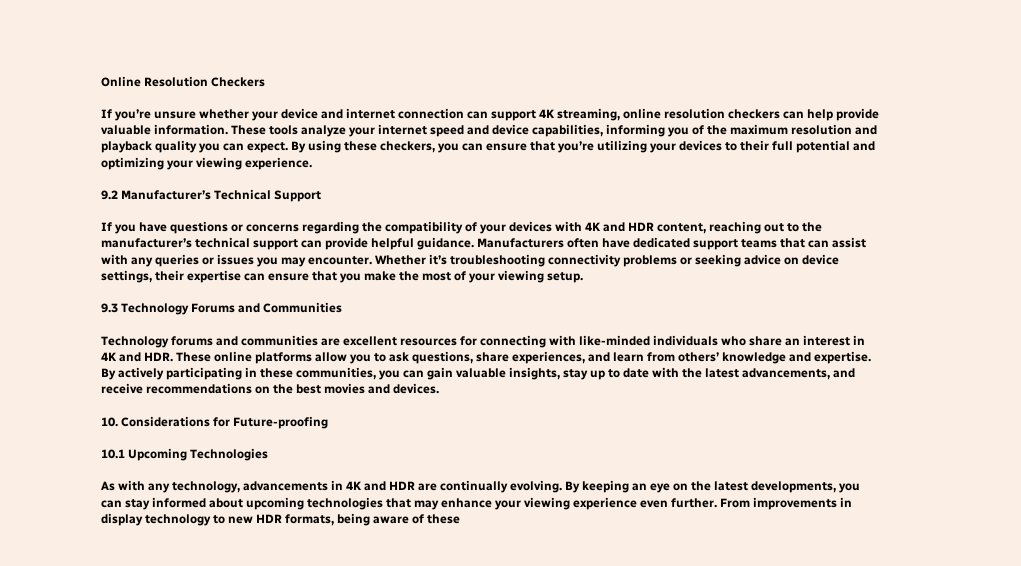Online Resolution Checkers

If you’re unsure whether your device and internet connection can support 4K streaming, online resolution checkers can help provide valuable information. These tools analyze your internet speed and device capabilities, informing you of the maximum resolution and playback quality you can expect. By using these checkers, you can ensure that you’re utilizing your devices to their full potential and optimizing your viewing experience.

9.2 Manufacturer’s Technical Support

If you have questions or concerns regarding the compatibility of your devices with 4K and HDR content, reaching out to the manufacturer’s technical support can provide helpful guidance. Manufacturers often have dedicated support teams that can assist with any queries or issues you may encounter. Whether it’s troubleshooting connectivity problems or seeking advice on device settings, their expertise can ensure that you make the most of your viewing setup.

9.3 Technology Forums and Communities

Technology forums and communities are excellent resources for connecting with like-minded individuals who share an interest in 4K and HDR. These online platforms allow you to ask questions, share experiences, and learn from others’ knowledge and expertise. By actively participating in these communities, you can gain valuable insights, stay up to date with the latest advancements, and receive recommendations on the best movies and devices.

10. Considerations for Future-proofing

10.1 Upcoming Technologies

As with any technology, advancements in 4K and HDR are continually evolving. By keeping an eye on the latest developments, you can stay informed about upcoming technologies that may enhance your viewing experience even further. From improvements in display technology to new HDR formats, being aware of these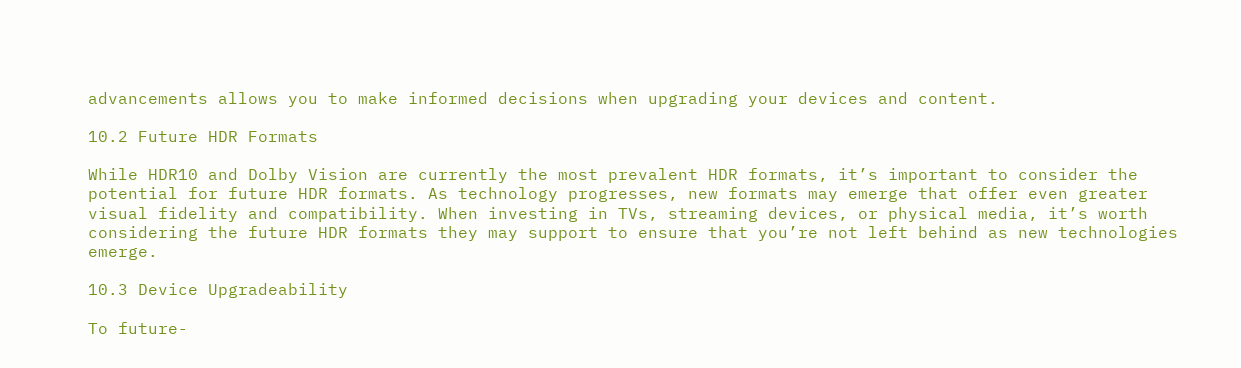advancements allows you to make informed decisions when upgrading your devices and content.

10.2 Future HDR Formats

While HDR10 and Dolby Vision are currently the most prevalent HDR formats, it’s important to consider the potential for future HDR formats. As technology progresses, new formats may emerge that offer even greater visual fidelity and compatibility. When investing in TVs, streaming devices, or physical media, it’s worth considering the future HDR formats they may support to ensure that you’re not left behind as new technologies emerge.

10.3 Device Upgradeability

To future-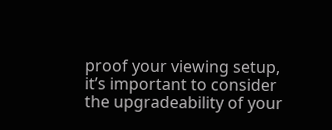proof your viewing setup, it’s important to consider the upgradeability of your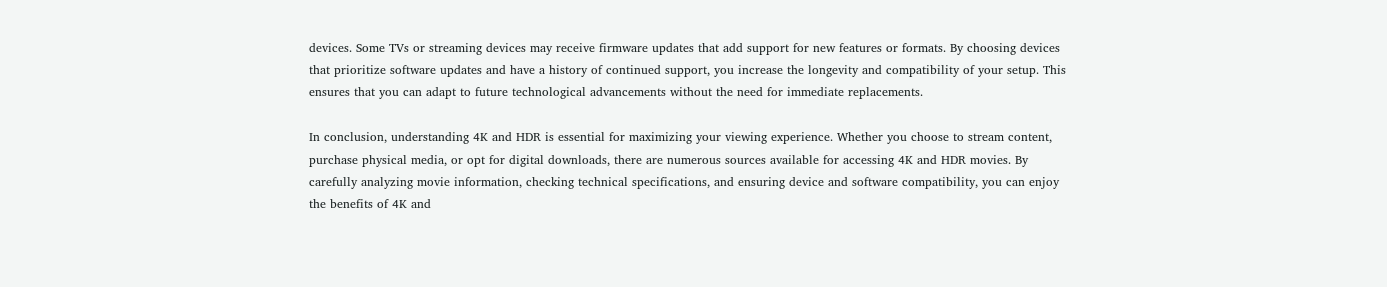devices. Some TVs or streaming devices may receive firmware updates that add support for new features or formats. By choosing devices that prioritize software updates and have a history of continued support, you increase the longevity and compatibility of your setup. This ensures that you can adapt to future technological advancements without the need for immediate replacements.

In conclusion, understanding 4K and HDR is essential for maximizing your viewing experience. Whether you choose to stream content, purchase physical media, or opt for digital downloads, there are numerous sources available for accessing 4K and HDR movies. By carefully analyzing movie information, checking technical specifications, and ensuring device and software compatibility, you can enjoy the benefits of 4K and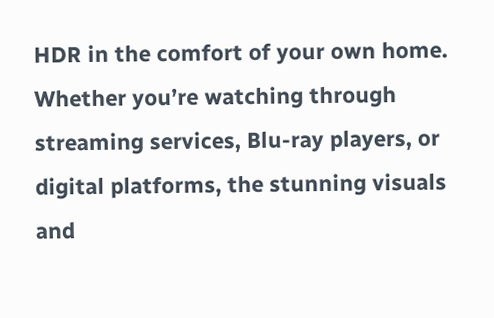HDR in the comfort of your own home. Whether you’re watching through streaming services, Blu-ray players, or digital platforms, the stunning visuals and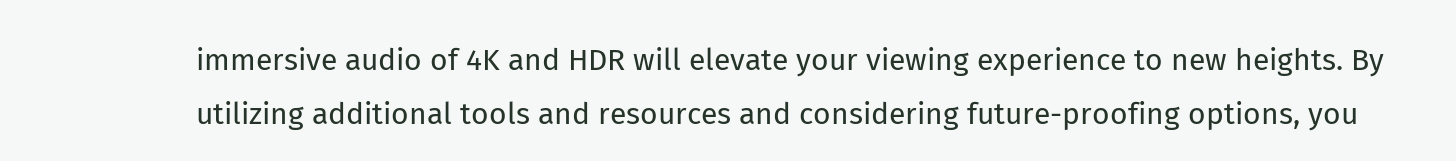immersive audio of 4K and HDR will elevate your viewing experience to new heights. By utilizing additional tools and resources and considering future-proofing options, you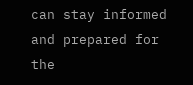can stay informed and prepared for the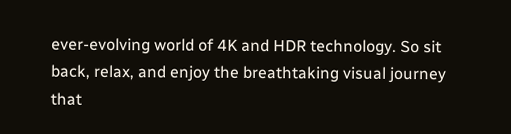ever-evolving world of 4K and HDR technology. So sit back, relax, and enjoy the breathtaking visual journey that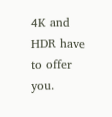4K and HDR have to offer you.